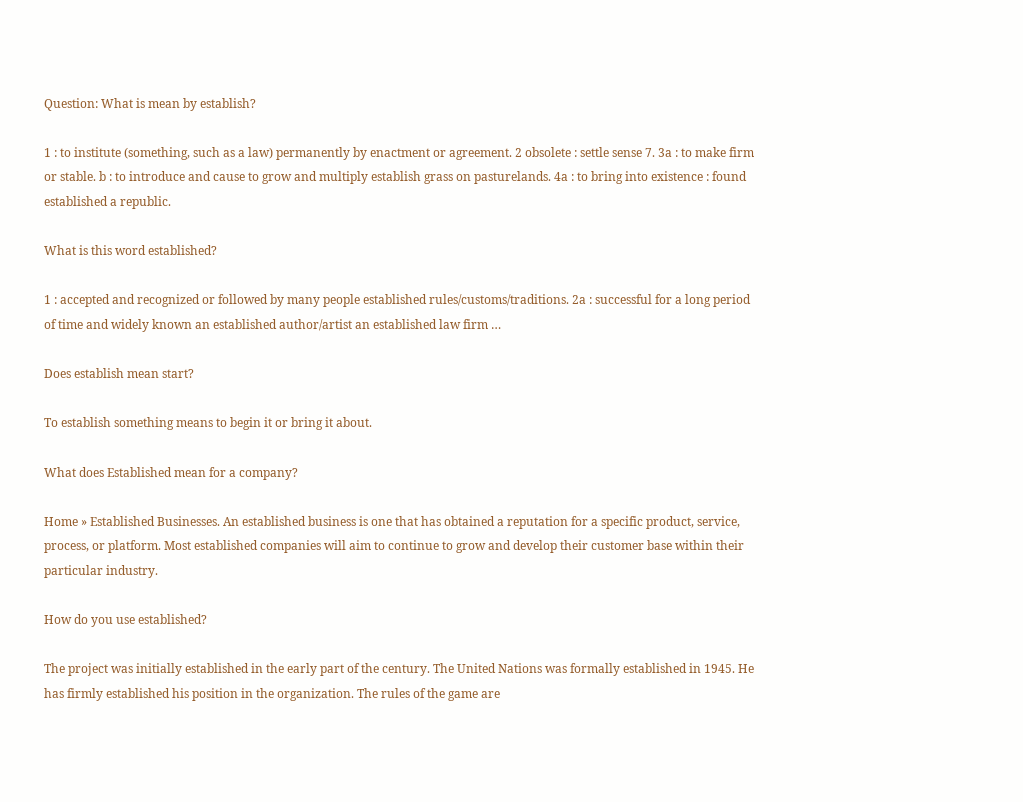Question: What is mean by establish?

1 : to institute (something, such as a law) permanently by enactment or agreement. 2 obsolete : settle sense 7. 3a : to make firm or stable. b : to introduce and cause to grow and multiply establish grass on pasturelands. 4a : to bring into existence : found established a republic.

What is this word established?

1 : accepted and recognized or followed by many people established rules/customs/traditions. 2a : successful for a long period of time and widely known an established author/artist an established law firm …

Does establish mean start?

To establish something means to begin it or bring it about.

What does Established mean for a company?

Home » Established Businesses. An established business is one that has obtained a reputation for a specific product, service, process, or platform. Most established companies will aim to continue to grow and develop their customer base within their particular industry.

How do you use established?

The project was initially established in the early part of the century. The United Nations was formally established in 1945. He has firmly established his position in the organization. The rules of the game are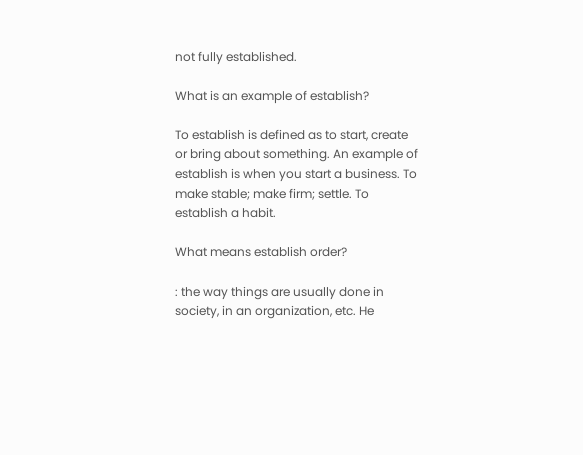not fully established.

What is an example of establish?

To establish is defined as to start, create or bring about something. An example of establish is when you start a business. To make stable; make firm; settle. To establish a habit.

What means establish order?

: the way things are usually done in society, in an organization, etc. He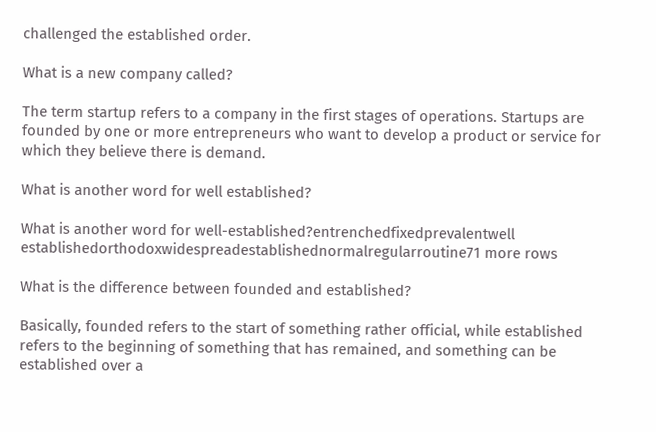challenged the established order.

What is a new company called?

The term startup refers to a company in the first stages of operations. Startups are founded by one or more entrepreneurs who want to develop a product or service for which they believe there is demand.

What is another word for well established?

What is another word for well-established?entrenchedfixedprevalentwell establishedorthodoxwidespreadestablishednormalregularroutine71 more rows

What is the difference between founded and established?

Basically, founded refers to the start of something rather official, while established refers to the beginning of something that has remained, and something can be established over a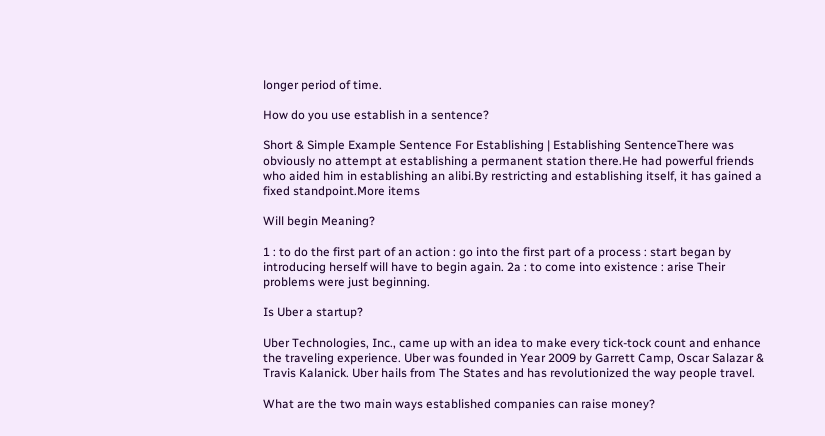longer period of time.

How do you use establish in a sentence?

Short & Simple Example Sentence For Establishing | Establishing SentenceThere was obviously no attempt at establishing a permanent station there.He had powerful friends who aided him in establishing an alibi.By restricting and establishing itself, it has gained a fixed standpoint.More items

Will begin Meaning?

1 : to do the first part of an action : go into the first part of a process : start began by introducing herself will have to begin again. 2a : to come into existence : arise Their problems were just beginning.

Is Uber a startup?

Uber Technologies, Inc., came up with an idea to make every tick-tock count and enhance the traveling experience. Uber was founded in Year 2009 by Garrett Camp, Oscar Salazar & Travis Kalanick. Uber hails from The States and has revolutionized the way people travel.

What are the two main ways established companies can raise money?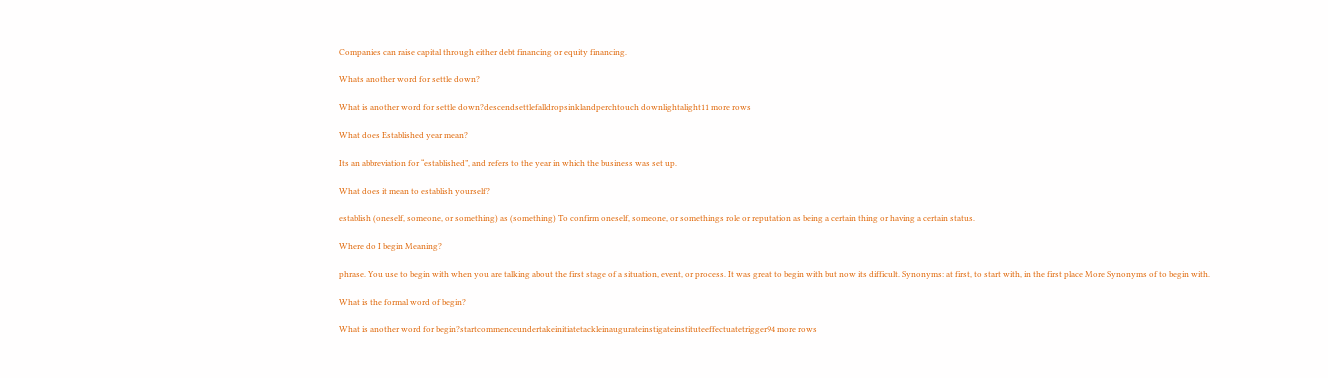Companies can raise capital through either debt financing or equity financing.

Whats another word for settle down?

What is another word for settle down?descendsettlefalldropsinklandperchtouch downlightalight11 more rows

What does Established year mean?

Its an abbreviation for “established”, and refers to the year in which the business was set up.

What does it mean to establish yourself?

establish (oneself, someone, or something) as (something) To confirm oneself, someone, or somethings role or reputation as being a certain thing or having a certain status.

Where do I begin Meaning?

phrase. You use to begin with when you are talking about the first stage of a situation, event, or process. It was great to begin with but now its difficult. Synonyms: at first, to start with, in the first place More Synonyms of to begin with.

What is the formal word of begin?

What is another word for begin?startcommenceundertakeinitiatetackleinaugurateinstigateinstituteeffectuatetrigger94 more rows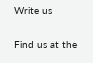Write us

Find us at the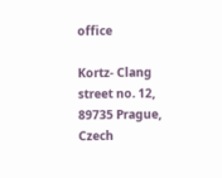office

Kortz- Clang street no. 12, 89735 Prague, Czech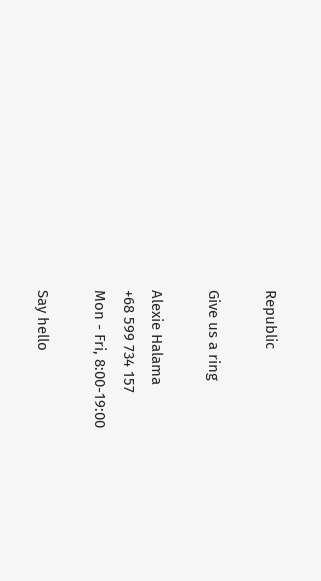Republic

Give us a ring

Alexie Halama
+68 599 734 157
Mon - Fri, 8:00-19:00

Say hello